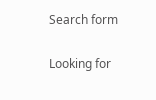Search form

Looking for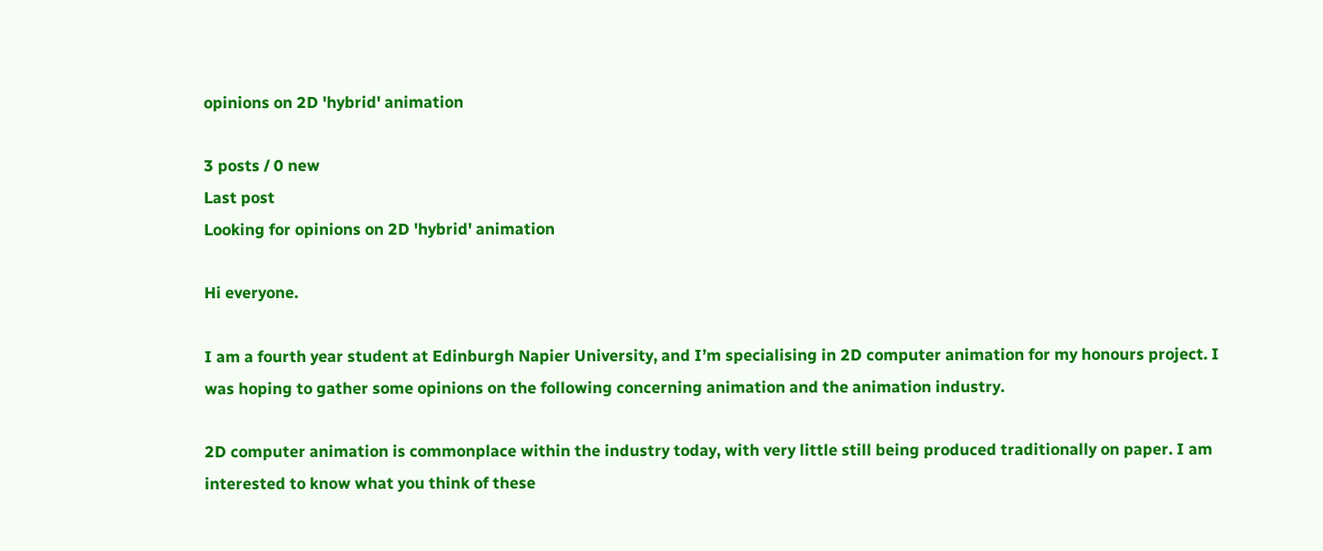opinions on 2D 'hybrid' animation

3 posts / 0 new
Last post
Looking for opinions on 2D 'hybrid' animation

Hi everyone.

I am a fourth year student at Edinburgh Napier University, and I’m specialising in 2D computer animation for my honours project. I was hoping to gather some opinions on the following concerning animation and the animation industry.

2D computer animation is commonplace within the industry today, with very little still being produced traditionally on paper. I am interested to know what you think of these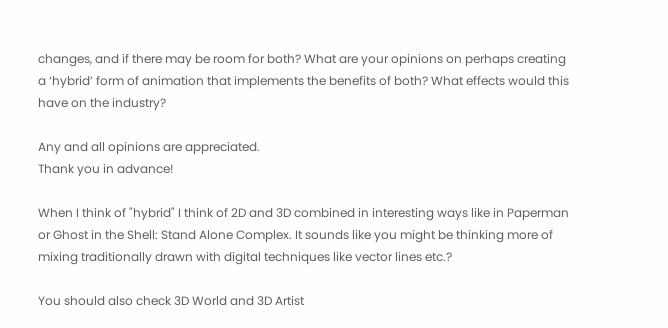changes, and if there may be room for both? What are your opinions on perhaps creating a ‘hybrid’ form of animation that implements the benefits of both? What effects would this have on the industry?

Any and all opinions are appreciated.
Thank you in advance!

When I think of "hybrid" I think of 2D and 3D combined in interesting ways like in Paperman or Ghost in the Shell: Stand Alone Complex. It sounds like you might be thinking more of mixing traditionally drawn with digital techniques like vector lines etc.?

You should also check 3D World and 3D Artist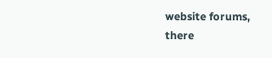website forums, there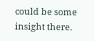could be some insight there.